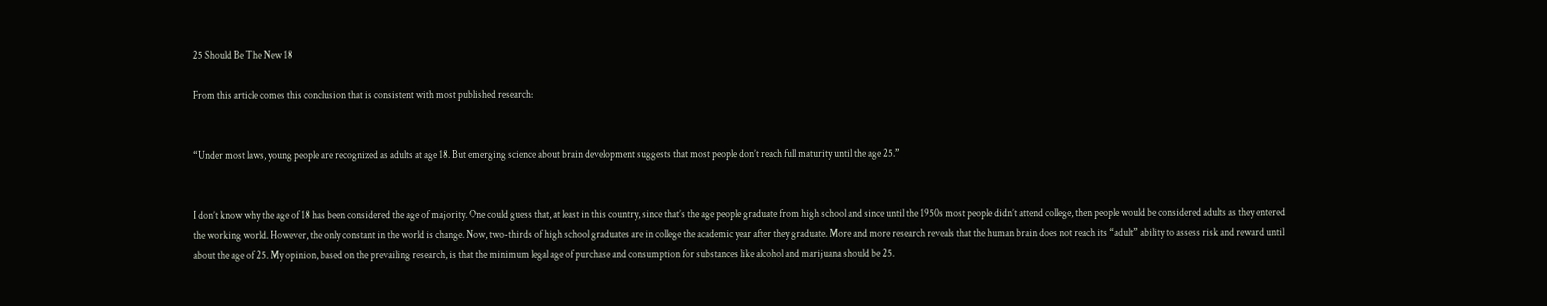25 Should Be The New 18

From this article comes this conclusion that is consistent with most published research:


“Under most laws, young people are recognized as adults at age 18. But emerging science about brain development suggests that most people don’t reach full maturity until the age 25.”


I don’t know why the age of 18 has been considered the age of majority. One could guess that, at least in this country, since that’s the age people graduate from high school and since until the 1950s most people didn’t attend college, then people would be considered adults as they entered the working world. However, the only constant in the world is change. Now, two-thirds of high school graduates are in college the academic year after they graduate. More and more research reveals that the human brain does not reach its “adult” ability to assess risk and reward until about the age of 25. My opinion, based on the prevailing research, is that the minimum legal age of purchase and consumption for substances like alcohol and marijuana should be 25.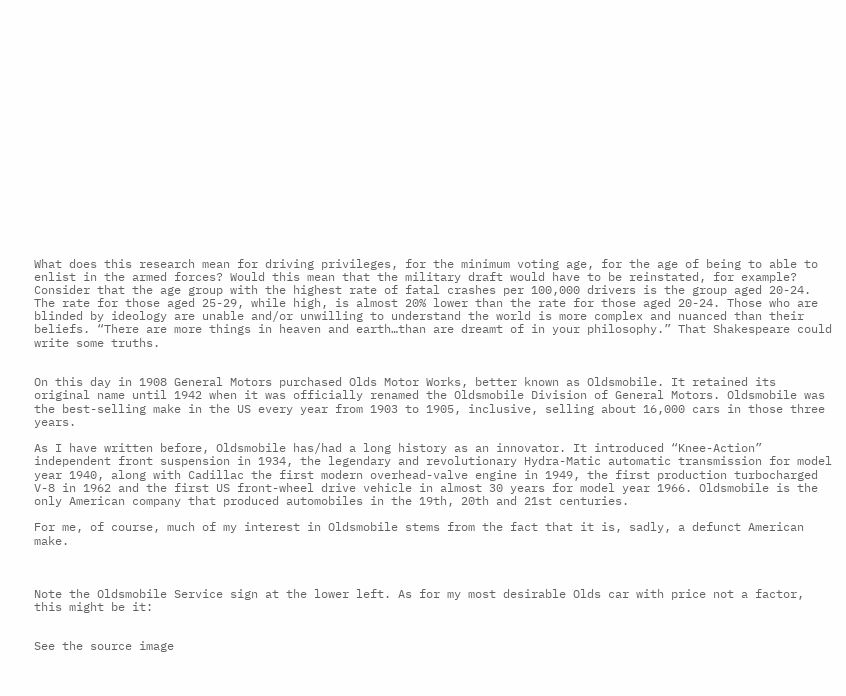What does this research mean for driving privileges, for the minimum voting age, for the age of being to able to enlist in the armed forces? Would this mean that the military draft would have to be reinstated, for example? Consider that the age group with the highest rate of fatal crashes per 100,000 drivers is the group aged 20-24. The rate for those aged 25-29, while high, is almost 20% lower than the rate for those aged 20-24. Those who are blinded by ideology are unable and/or unwilling to understand the world is more complex and nuanced than their beliefs. “There are more things in heaven and earth…than are dreamt of in your philosophy.” That Shakespeare could write some truths.


On this day in 1908 General Motors purchased Olds Motor Works, better known as Oldsmobile. It retained its original name until 1942 when it was officially renamed the Oldsmobile Division of General Motors. Oldsmobile was the best-selling make in the US every year from 1903 to 1905, inclusive, selling about 16,000 cars in those three years.

As I have written before, Oldsmobile has/had a long history as an innovator. It introduced “Knee-Action” independent front suspension in 1934, the legendary and revolutionary Hydra-Matic automatic transmission for model year 1940, along with Cadillac the first modern overhead-valve engine in 1949, the first production turbocharged V-8 in 1962 and the first US front-wheel drive vehicle in almost 30 years for model year 1966. Oldsmobile is the only American company that produced automobiles in the 19th, 20th and 21st centuries.

For me, of course, much of my interest in Oldsmobile stems from the fact that it is, sadly, a defunct American make.



Note the Oldsmobile Service sign at the lower left. As for my most desirable Olds car with price not a factor, this might be it:


See the source image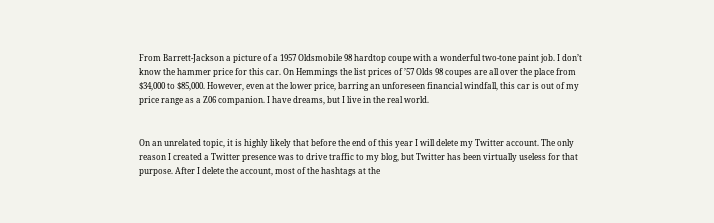From Barrett-Jackson a picture of a 1957 Oldsmobile 98 hardtop coupe with a wonderful two-tone paint job. I don’t know the hammer price for this car. On Hemmings the list prices of ’57 Olds 98 coupes are all over the place from $34,000 to $85,000. However, even at the lower price, barring an unforeseen financial windfall, this car is out of my price range as a Z06 companion. I have dreams, but I live in the real world.


On an unrelated topic, it is highly likely that before the end of this year I will delete my Twitter account. The only reason I created a Twitter presence was to drive traffic to my blog, but Twitter has been virtually useless for that purpose. After I delete the account, most of the hashtags at the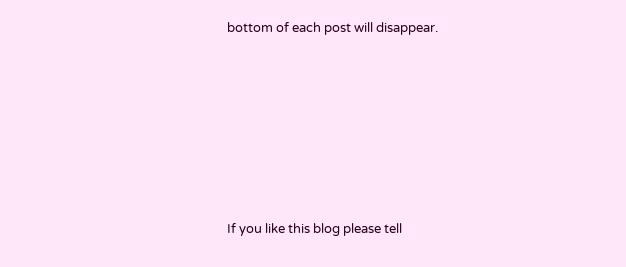bottom of each post will disappear.









If you like this blog please tell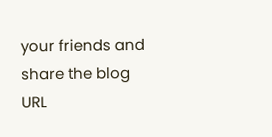your friends and share the blog URL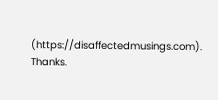(https://disaffectedmusings.com). Thanks.